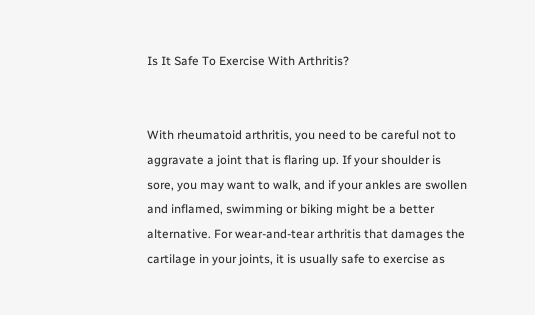Is It Safe To Exercise With Arthritis?


With rheumatoid arthritis, you need to be careful not to aggravate a joint that is flaring up. If your shoulder is sore, you may want to walk, and if your ankles are swollen and inflamed, swimming or biking might be a better alternative. For wear-and-tear arthritis that damages the cartilage in your joints, it is usually safe to exercise as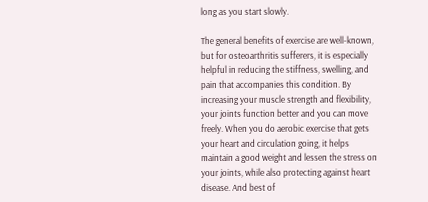long as you start slowly.

The general benefits of exercise are well-known, but for osteoarthritis sufferers, it is especially helpful in reducing the stiffness, swelling, and pain that accompanies this condition. By increasing your muscle strength and flexibility, your joints function better and you can move freely. When you do aerobic exercise that gets your heart and circulation going, it helps maintain a good weight and lessen the stress on your joints, while also protecting against heart disease. And best of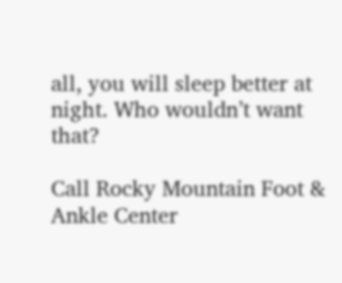all, you will sleep better at night. Who wouldn’t want that?

Call Rocky Mountain Foot & Ankle Center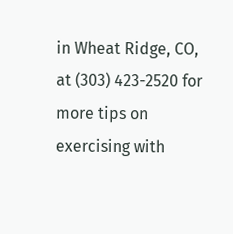in Wheat Ridge, CO, at (303) 423-2520 for more tips on exercising with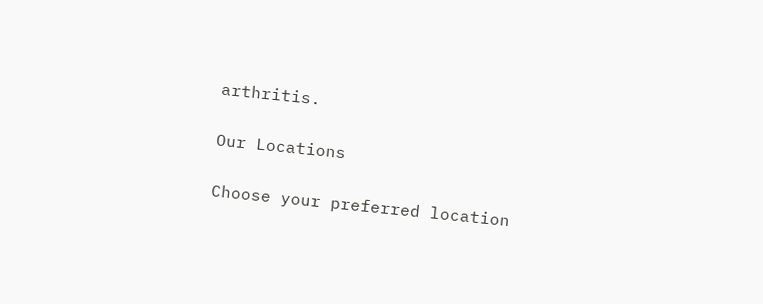arthritis.

Our Locations

Choose your preferred location